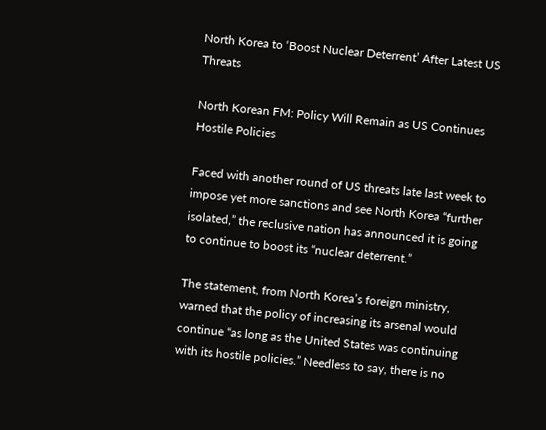North Korea to ‘Boost Nuclear Deterrent’ After Latest US Threats

North Korean FM: Policy Will Remain as US Continues Hostile Policies

Faced with another round of US threats late last week to impose yet more sanctions and see North Korea “further isolated,” the reclusive nation has announced it is going to continue to boost its “nuclear deterrent.”

The statement, from North Korea’s foreign ministry, warned that the policy of increasing its arsenal would continue “as long as the United States was continuing with its hostile policies.” Needless to say, there is no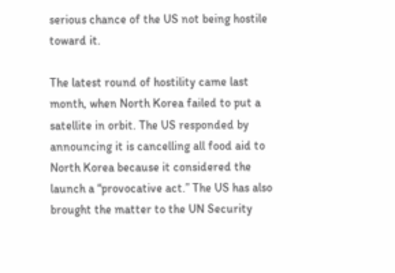serious chance of the US not being hostile toward it.

The latest round of hostility came last month, when North Korea failed to put a satellite in orbit. The US responded by announcing it is cancelling all food aid to North Korea because it considered the launch a “provocative act.” The US has also brought the matter to the UN Security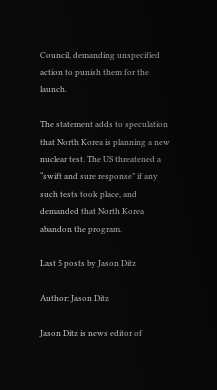Council, demanding unspecified action to punish them for the launch.

The statement adds to speculation that North Korea is planning a new nuclear test. The US threatened a “swift and sure response” if any such tests took place, and demanded that North Korea abandon the program.

Last 5 posts by Jason Ditz

Author: Jason Ditz

Jason Ditz is news editor of